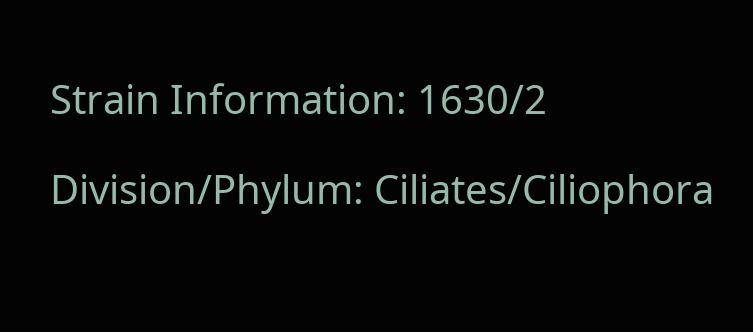Strain Information: 1630/2

Division/Phylum: Ciliates/Ciliophora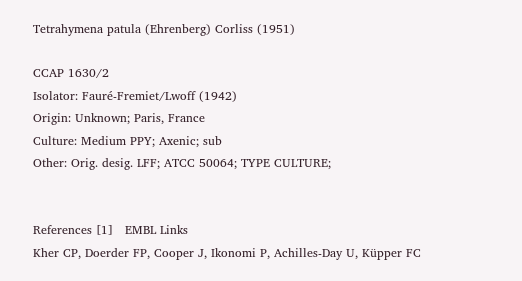Tetrahymena patula (Ehrenberg) Corliss (1951)

CCAP 1630/2
Isolator: Fauré-Fremiet/Lwoff (1942)
Origin: Unknown; Paris, France
Culture: Medium PPY; Axenic; sub
Other: Orig. desig. LFF; ATCC 50064; TYPE CULTURE;


References [1]   EMBL Links
Kher CP, Doerder FP, Cooper J, Ikonomi P, Achilles-Day U, Küpper FC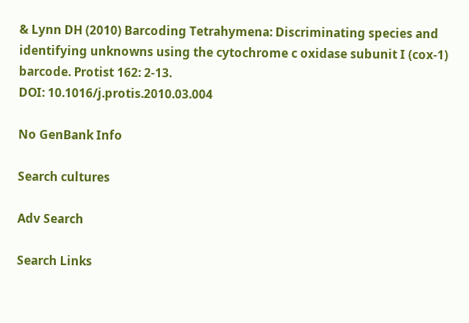& Lynn DH (2010) Barcoding Tetrahymena: Discriminating species and identifying unknowns using the cytochrome c oxidase subunit I (cox-1) barcode. Protist 162: 2-13.
DOI: 10.1016/j.protis.2010.03.004

No GenBank Info

Search cultures

Adv Search

Search Links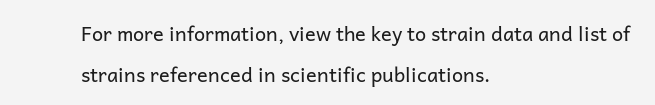For more information, view the key to strain data and list of strains referenced in scientific publications.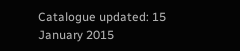Catalogue updated: 15 January 2015